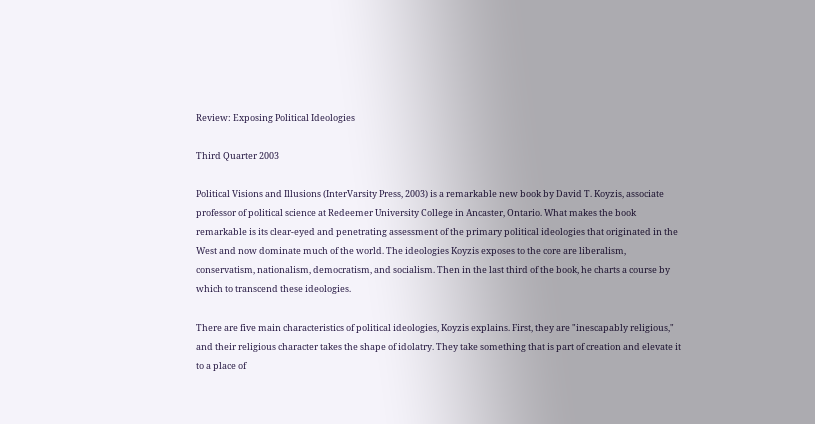Review: Exposing Political Ideologies

Third Quarter 2003

Political Visions and Illusions (InterVarsity Press, 2003) is a remarkable new book by David T. Koyzis, associate professor of political science at Redeemer University College in Ancaster, Ontario. What makes the book remarkable is its clear-eyed and penetrating assessment of the primary political ideologies that originated in the West and now dominate much of the world. The ideologies Koyzis exposes to the core are liberalism, conservatism, nationalism, democratism, and socialism. Then in the last third of the book, he charts a course by which to transcend these ideologies.

There are five main characteristics of political ideologies, Koyzis explains. First, they are "inescapably religious," and their religious character takes the shape of idolatry. They take something that is part of creation and elevate it to a place of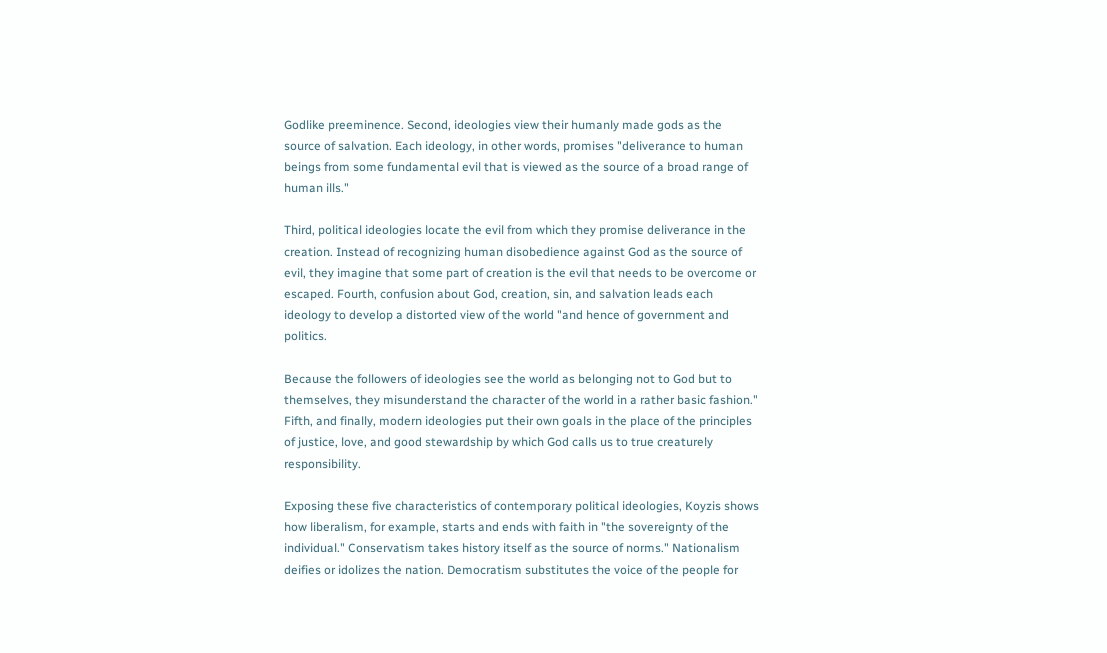Godlike preeminence. Second, ideologies view their humanly made gods as the source of salvation. Each ideology, in other words, promises "deliverance to human beings from some fundamental evil that is viewed as the source of a broad range of human ills."

Third, political ideologies locate the evil from which they promise deliverance in the creation. Instead of recognizing human disobedience against God as the source of evil, they imagine that some part of creation is the evil that needs to be overcome or escaped. Fourth, confusion about God, creation, sin, and salvation leads each ideology to develop a distorted view of the world "and hence of government and politics.

Because the followers of ideologies see the world as belonging not to God but to themselves, they misunderstand the character of the world in a rather basic fashion." Fifth, and finally, modern ideologies put their own goals in the place of the principles of justice, love, and good stewardship by which God calls us to true creaturely responsibility.

Exposing these five characteristics of contemporary political ideologies, Koyzis shows how liberalism, for example, starts and ends with faith in "the sovereignty of the individual." Conservatism takes history itself as the source of norms." Nationalism deifies or idolizes the nation. Democratism substitutes the voice of the people for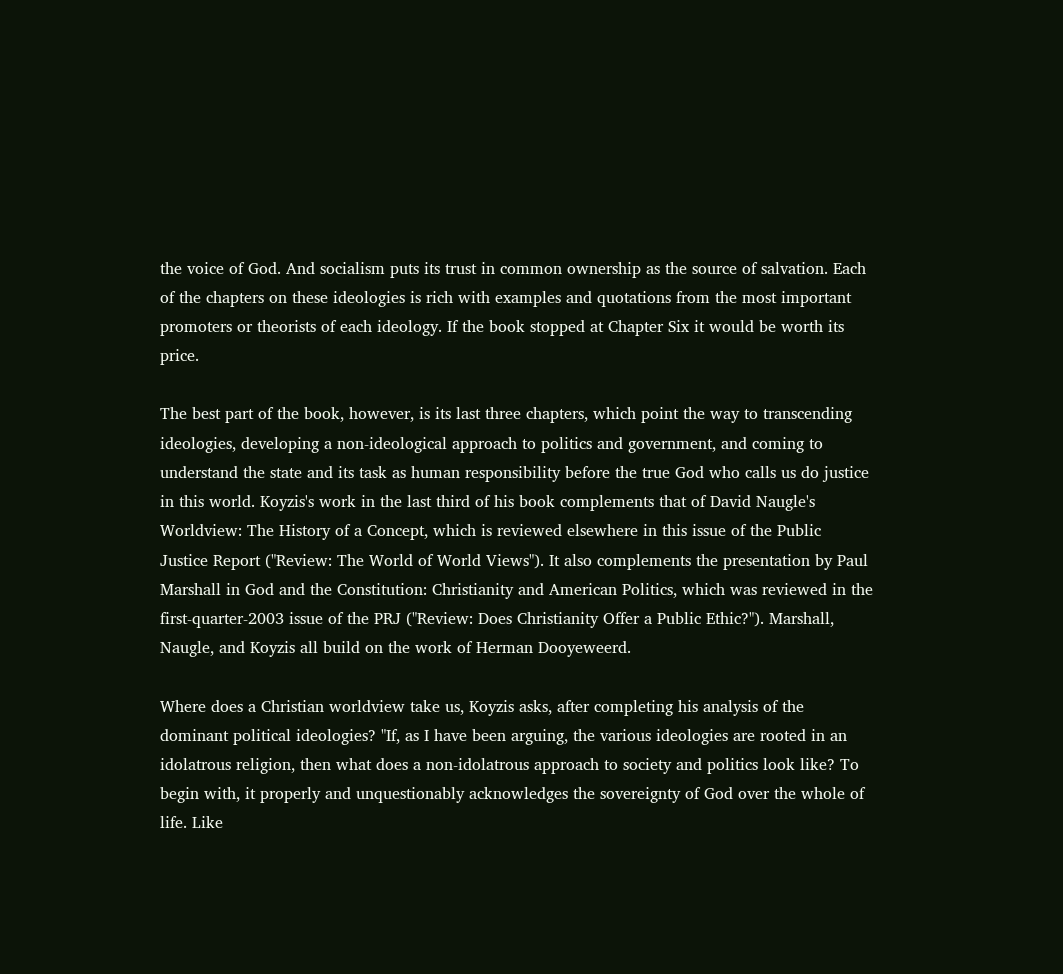the voice of God. And socialism puts its trust in common ownership as the source of salvation. Each of the chapters on these ideologies is rich with examples and quotations from the most important promoters or theorists of each ideology. If the book stopped at Chapter Six it would be worth its price.

The best part of the book, however, is its last three chapters, which point the way to transcending ideologies, developing a non-ideological approach to politics and government, and coming to understand the state and its task as human responsibility before the true God who calls us do justice in this world. Koyzis's work in the last third of his book complements that of David Naugle's Worldview: The History of a Concept, which is reviewed elsewhere in this issue of the Public Justice Report ("Review: The World of World Views"). It also complements the presentation by Paul Marshall in God and the Constitution: Christianity and American Politics, which was reviewed in the first-quarter-2003 issue of the PRJ ("Review: Does Christianity Offer a Public Ethic?"). Marshall, Naugle, and Koyzis all build on the work of Herman Dooyeweerd.

Where does a Christian worldview take us, Koyzis asks, after completing his analysis of the dominant political ideologies? "If, as I have been arguing, the various ideologies are rooted in an idolatrous religion, then what does a non-idolatrous approach to society and politics look like? To begin with, it properly and unquestionably acknowledges the sovereignty of God over the whole of life. Like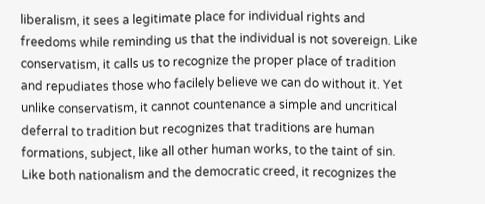liberalism, it sees a legitimate place for individual rights and freedoms while reminding us that the individual is not sovereign. Like conservatism, it calls us to recognize the proper place of tradition and repudiates those who facilely believe we can do without it. Yet unlike conservatism, it cannot countenance a simple and uncritical deferral to tradition but recognizes that traditions are human formations, subject, like all other human works, to the taint of sin. Like both nationalism and the democratic creed, it recognizes the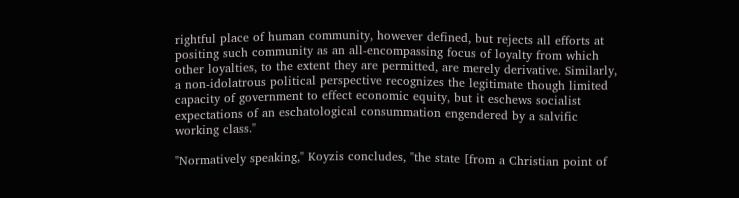rightful place of human community, however defined, but rejects all efforts at positing such community as an all-encompassing focus of loyalty from which other loyalties, to the extent they are permitted, are merely derivative. Similarly, a non-idolatrous political perspective recognizes the legitimate though limited capacity of government to effect economic equity, but it eschews socialist expectations of an eschatological consummation engendered by a salvific working class."

"Normatively speaking," Koyzis concludes, "the state [from a Christian point of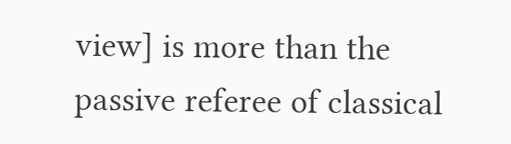view] is more than the passive referee of classical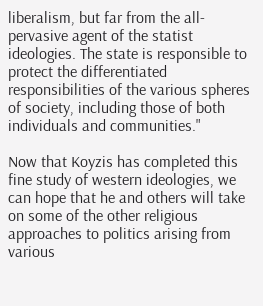liberalism, but far from the all-pervasive agent of the statist ideologies. The state is responsible to protect the differentiated responsibilities of the various spheres of society, including those of both individuals and communities."

Now that Koyzis has completed this fine study of western ideologies, we can hope that he and others will take on some of the other religious approaches to politics arising from various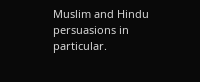Muslim and Hindu persuasions in particular.